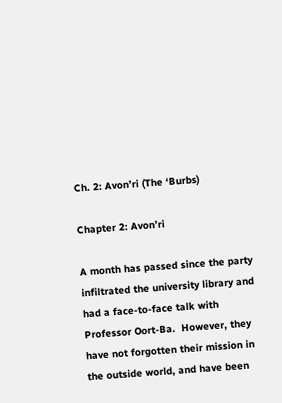Ch. 2: Avon’ri (The ‘Burbs)

Chapter 2: Avon’ri

A month has passed since the party infiltrated the university library and had a face-to-face talk with Professor Oort-Ba.  However, they have not forgotten their mission in the outside world, and have been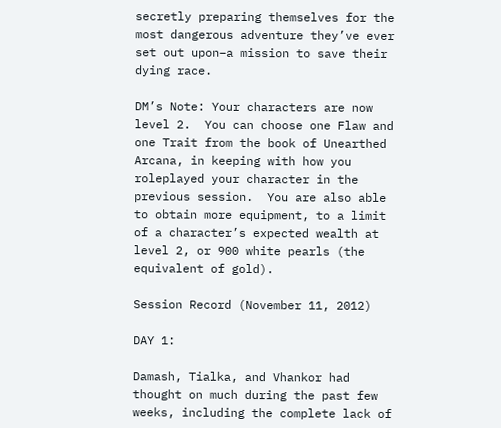secretly preparing themselves for the most dangerous adventure they’ve ever set out upon–a mission to save their dying race.

DM’s Note: Your characters are now level 2.  You can choose one Flaw and one Trait from the book of Unearthed Arcana, in keeping with how you roleplayed your character in the previous session.  You are also able to obtain more equipment, to a limit of a character’s expected wealth at level 2, or 900 white pearls (the equivalent of gold).

Session Record (November 11, 2012)

DAY 1:

Damash, Tialka, and Vhankor had thought on much during the past few weeks, including the complete lack of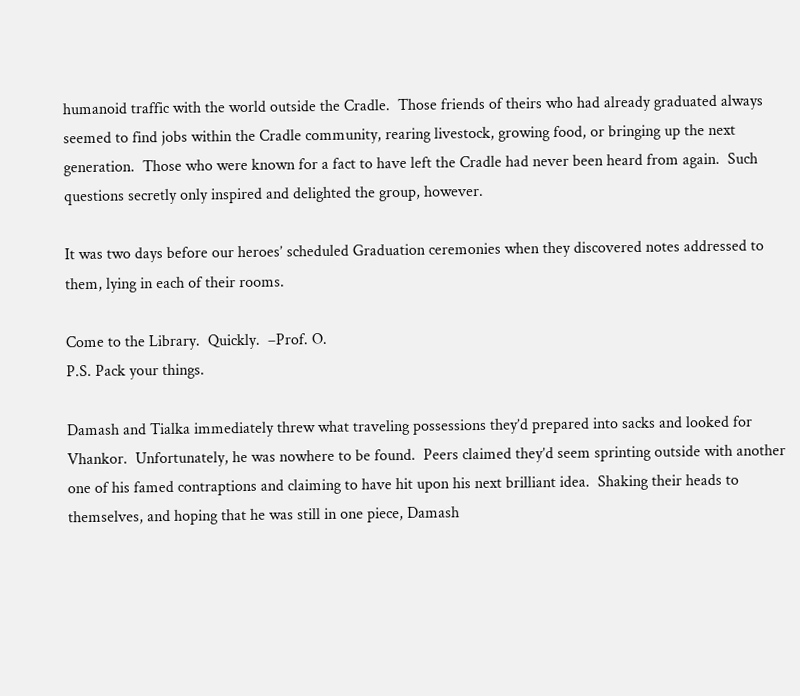humanoid traffic with the world outside the Cradle.  Those friends of theirs who had already graduated always seemed to find jobs within the Cradle community, rearing livestock, growing food, or bringing up the next generation.  Those who were known for a fact to have left the Cradle had never been heard from again.  Such questions secretly only inspired and delighted the group, however.

It was two days before our heroes’ scheduled Graduation ceremonies when they discovered notes addressed to them, lying in each of their rooms.

Come to the Library.  Quickly.  –Prof. O.
P.S. Pack your things.

Damash and Tialka immediately threw what traveling possessions they’d prepared into sacks and looked for Vhankor.  Unfortunately, he was nowhere to be found.  Peers claimed they’d seem sprinting outside with another one of his famed contraptions and claiming to have hit upon his next brilliant idea.  Shaking their heads to themselves, and hoping that he was still in one piece, Damash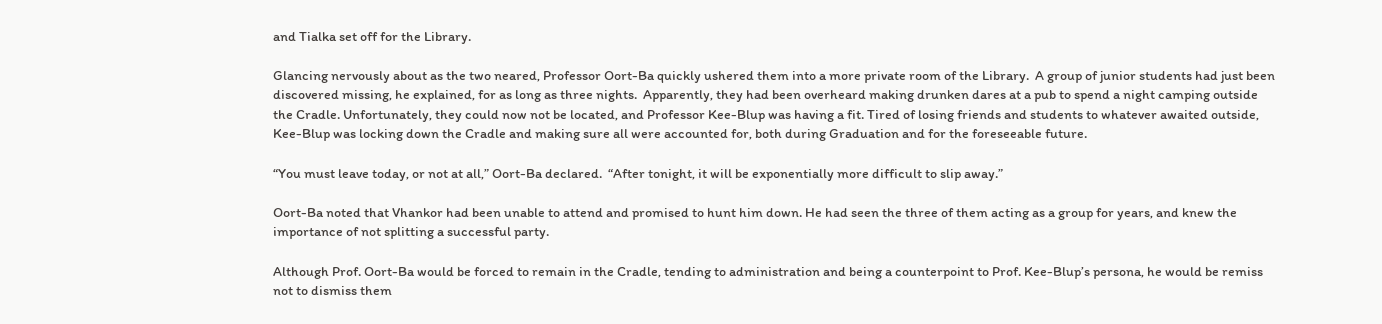and Tialka set off for the Library.

Glancing nervously about as the two neared, Professor Oort-Ba quickly ushered them into a more private room of the Library.  A group of junior students had just been discovered missing, he explained, for as long as three nights.  Apparently, they had been overheard making drunken dares at a pub to spend a night camping outside the Cradle. Unfortunately, they could now not be located, and Professor Kee-Blup was having a fit. Tired of losing friends and students to whatever awaited outside, Kee-Blup was locking down the Cradle and making sure all were accounted for, both during Graduation and for the foreseeable future.

“You must leave today, or not at all,” Oort-Ba declared.  “After tonight, it will be exponentially more difficult to slip away.”

Oort-Ba noted that Vhankor had been unable to attend and promised to hunt him down. He had seen the three of them acting as a group for years, and knew the importance of not splitting a successful party.

Although Prof. Oort-Ba would be forced to remain in the Cradle, tending to administration and being a counterpoint to Prof. Kee-Blup’s persona, he would be remiss not to dismiss them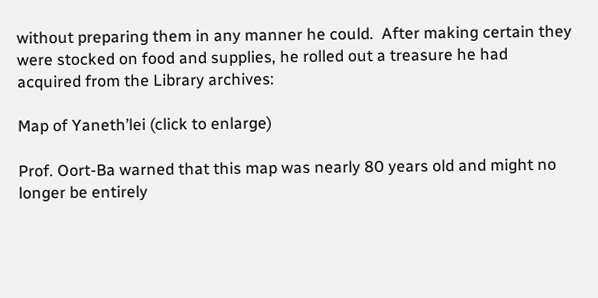without preparing them in any manner he could.  After making certain they were stocked on food and supplies, he rolled out a treasure he had acquired from the Library archives:

Map of Yaneth’lei (click to enlarge)

Prof. Oort-Ba warned that this map was nearly 80 years old and might no longer be entirely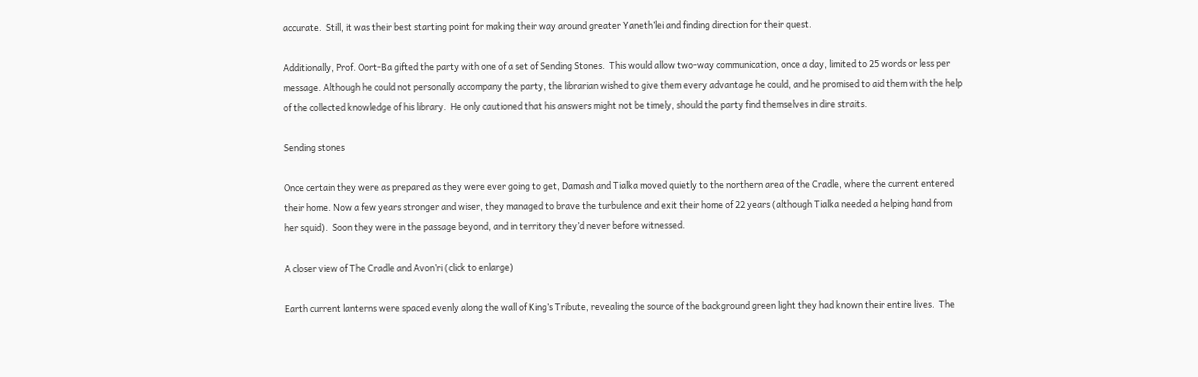accurate.  Still, it was their best starting point for making their way around greater Yaneth’lei and finding direction for their quest.

Additionally, Prof. Oort-Ba gifted the party with one of a set of Sending Stones.  This would allow two-way communication, once a day, limited to 25 words or less per message. Although he could not personally accompany the party, the librarian wished to give them every advantage he could, and he promised to aid them with the help of the collected knowledge of his library.  He only cautioned that his answers might not be timely, should the party find themselves in dire straits.

Sending stones

Once certain they were as prepared as they were ever going to get, Damash and Tialka moved quietly to the northern area of the Cradle, where the current entered their home. Now a few years stronger and wiser, they managed to brave the turbulence and exit their home of 22 years (although Tialka needed a helping hand from her squid).  Soon they were in the passage beyond, and in territory they’d never before witnessed.

A closer view of The Cradle and Avon’ri (click to enlarge)

Earth current lanterns were spaced evenly along the wall of King’s Tribute, revealing the source of the background green light they had known their entire lives.  The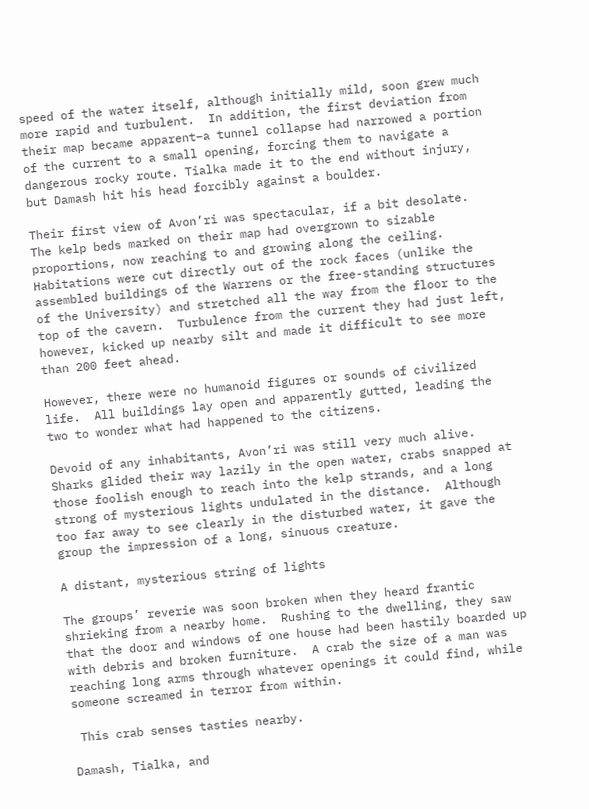speed of the water itself, although initially mild, soon grew much more rapid and turbulent.  In addition, the first deviation from their map became apparent–a tunnel collapse had narrowed a portion of the current to a small opening, forcing them to navigate a dangerous rocky route. Tialka made it to the end without injury, but Damash hit his head forcibly against a boulder.

Their first view of Avon’ri was spectacular, if a bit desolate.  The kelp beds marked on their map had overgrown to sizable proportions, now reaching to and growing along the ceiling. Habitations were cut directly out of the rock faces (unlike the assembled buildings of the Warrens or the free-standing structures of the University) and stretched all the way from the floor to the top of the cavern.  Turbulence from the current they had just left, however, kicked up nearby silt and made it difficult to see more than 200 feet ahead.

However, there were no humanoid figures or sounds of civilized life.  All buildings lay open and apparently gutted, leading the two to wonder what had happened to the citizens.

Devoid of any inhabitants, Avon’ri was still very much alive.  Sharks glided their way lazily in the open water, crabs snapped at those foolish enough to reach into the kelp strands, and a long strong of mysterious lights undulated in the distance.  Although too far away to see clearly in the disturbed water, it gave the group the impression of a long, sinuous creature.

A distant, mysterious string of lights

The groups’ reverie was soon broken when they heard frantic shrieking from a nearby home.  Rushing to the dwelling, they saw that the door and windows of one house had been hastily boarded up with debris and broken furniture.  A crab the size of a man was reaching long arms through whatever openings it could find, while someone screamed in terror from within.

 This crab senses tasties nearby.

Damash, Tialka, and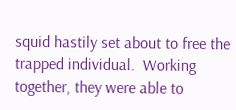squid hastily set about to free the trapped individual.  Working together, they were able to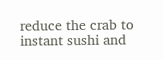reduce the crab to instant sushi and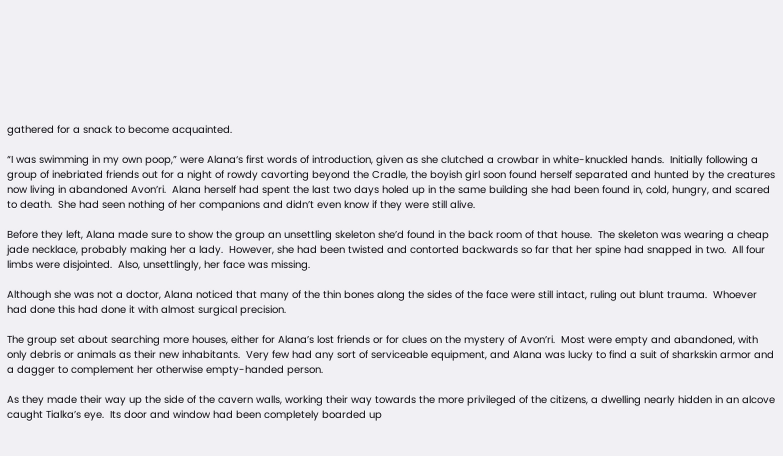gathered for a snack to become acquainted.

“I was swimming in my own poop,” were Alana‘s first words of introduction, given as she clutched a crowbar in white-knuckled hands.  Initially following a group of inebriated friends out for a night of rowdy cavorting beyond the Cradle, the boyish girl soon found herself separated and hunted by the creatures now living in abandoned Avon’ri.  Alana herself had spent the last two days holed up in the same building she had been found in, cold, hungry, and scared to death.  She had seen nothing of her companions and didn’t even know if they were still alive.

Before they left, Alana made sure to show the group an unsettling skeleton she’d found in the back room of that house.  The skeleton was wearing a cheap jade necklace, probably making her a lady.  However, she had been twisted and contorted backwards so far that her spine had snapped in two.  All four limbs were disjointed.  Also, unsettlingly, her face was missing.

Although she was not a doctor, Alana noticed that many of the thin bones along the sides of the face were still intact, ruling out blunt trauma.  Whoever had done this had done it with almost surgical precision.

The group set about searching more houses, either for Alana’s lost friends or for clues on the mystery of Avon’ri.  Most were empty and abandoned, with only debris or animals as their new inhabitants.  Very few had any sort of serviceable equipment, and Alana was lucky to find a suit of sharkskin armor and a dagger to complement her otherwise empty-handed person.

As they made their way up the side of the cavern walls, working their way towards the more privileged of the citizens, a dwelling nearly hidden in an alcove caught Tialka’s eye.  Its door and window had been completely boarded up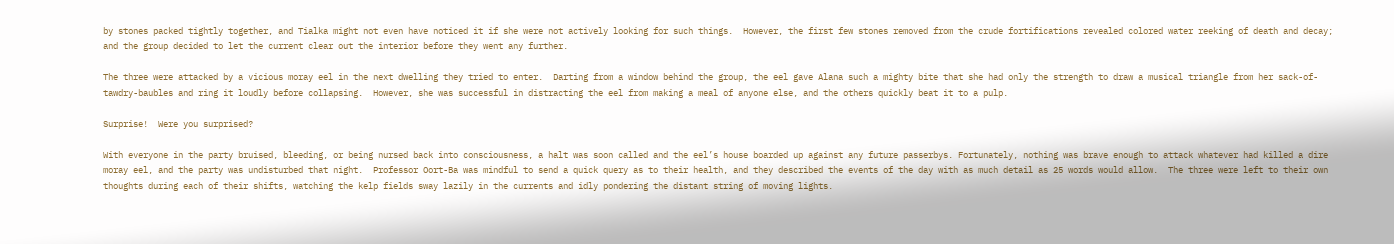by stones packed tightly together, and Tialka might not even have noticed it if she were not actively looking for such things.  However, the first few stones removed from the crude fortifications revealed colored water reeking of death and decay; and the group decided to let the current clear out the interior before they went any further.

The three were attacked by a vicious moray eel in the next dwelling they tried to enter.  Darting from a window behind the group, the eel gave Alana such a mighty bite that she had only the strength to draw a musical triangle from her sack-of-tawdry-baubles and ring it loudly before collapsing.  However, she was successful in distracting the eel from making a meal of anyone else, and the others quickly beat it to a pulp.

Surprise!  Were you surprised?

With everyone in the party bruised, bleeding, or being nursed back into consciousness, a halt was soon called and the eel’s house boarded up against any future passerbys. Fortunately, nothing was brave enough to attack whatever had killed a dire moray eel, and the party was undisturbed that night.  Professor Oort-Ba was mindful to send a quick query as to their health, and they described the events of the day with as much detail as 25 words would allow.  The three were left to their own thoughts during each of their shifts, watching the kelp fields sway lazily in the currents and idly pondering the distant string of moving lights.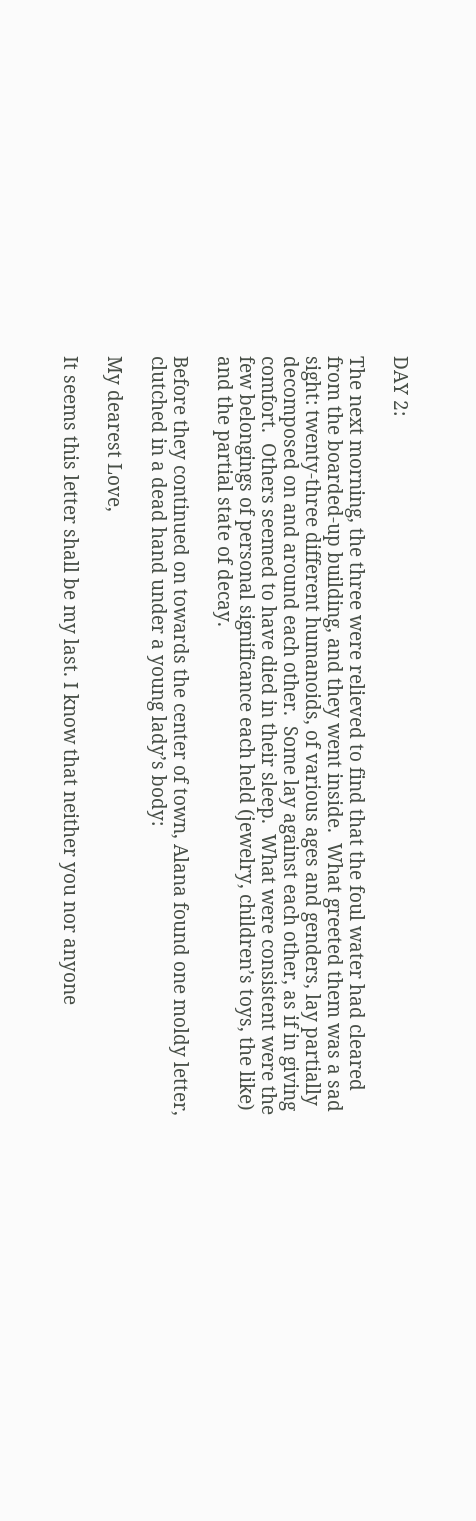DAY 2:

The next morning, the three were relieved to find that the foul water had cleared from the boarded-up building, and they went inside.  What greeted them was a sad sight: twenty-three different humanoids, of various ages and genders, lay partially decomposed on and around each other.  Some lay against each other, as if in giving comfort.  Others seemed to have died in their sleep.  What were consistent were the few belongings of personal significance each held (jewelry, children’s toys, the like) and the partial state of decay.

Before they continued on towards the center of town, Alana found one moldy letter, clutched in a dead hand under a young lady’s body:

My dearest Love,

It seems this letter shall be my last. I know that neither you nor anyone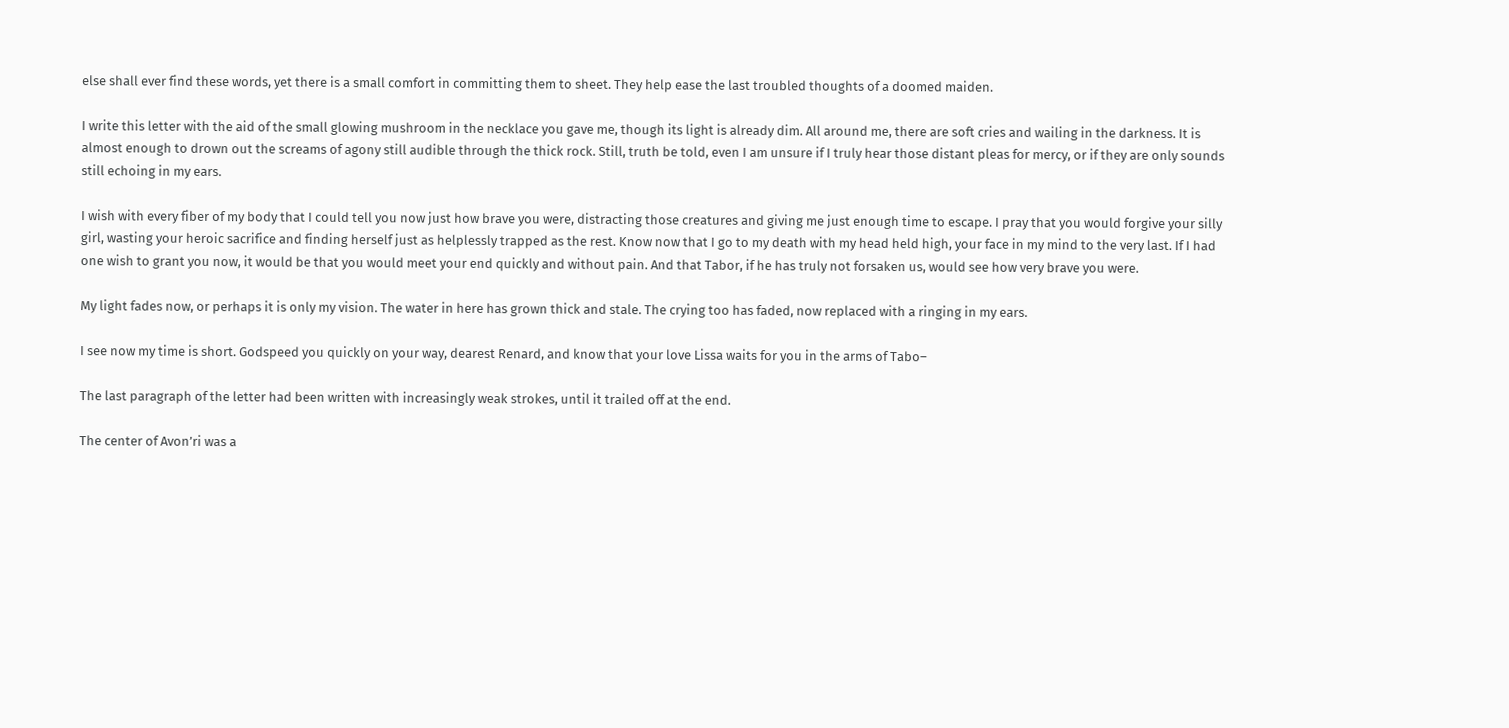else shall ever find these words, yet there is a small comfort in committing them to sheet. They help ease the last troubled thoughts of a doomed maiden.

I write this letter with the aid of the small glowing mushroom in the necklace you gave me, though its light is already dim. All around me, there are soft cries and wailing in the darkness. It is almost enough to drown out the screams of agony still audible through the thick rock. Still, truth be told, even I am unsure if I truly hear those distant pleas for mercy, or if they are only sounds still echoing in my ears.

I wish with every fiber of my body that I could tell you now just how brave you were, distracting those creatures and giving me just enough time to escape. I pray that you would forgive your silly girl, wasting your heroic sacrifice and finding herself just as helplessly trapped as the rest. Know now that I go to my death with my head held high, your face in my mind to the very last. If I had one wish to grant you now, it would be that you would meet your end quickly and without pain. And that Tabor, if he has truly not forsaken us, would see how very brave you were.

My light fades now, or perhaps it is only my vision. The water in here has grown thick and stale. The crying too has faded, now replaced with a ringing in my ears.

I see now my time is short. Godspeed you quickly on your way, dearest Renard, and know that your love Lissa waits for you in the arms of Tabo–

The last paragraph of the letter had been written with increasingly weak strokes, until it trailed off at the end.

The center of Avon’ri was a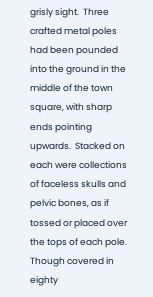grisly sight.  Three crafted metal poles had been pounded into the ground in the middle of the town square, with sharp ends pointing upwards.  Stacked on each were collections of faceless skulls and pelvic bones, as if tossed or placed over the tops of each pole.  Though covered in eighty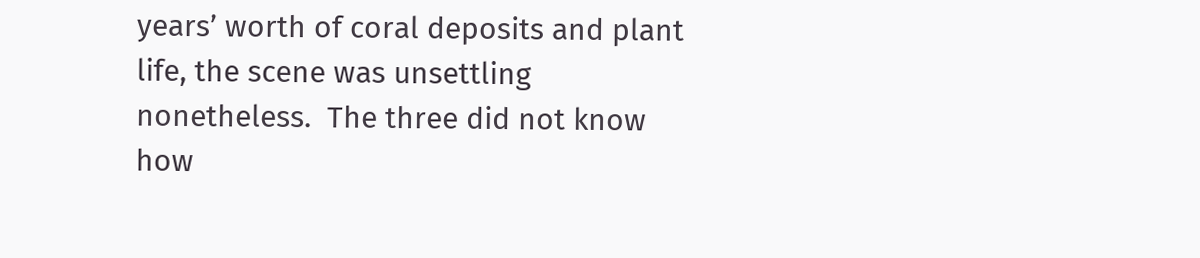years’ worth of coral deposits and plant life, the scene was unsettling nonetheless.  The three did not know how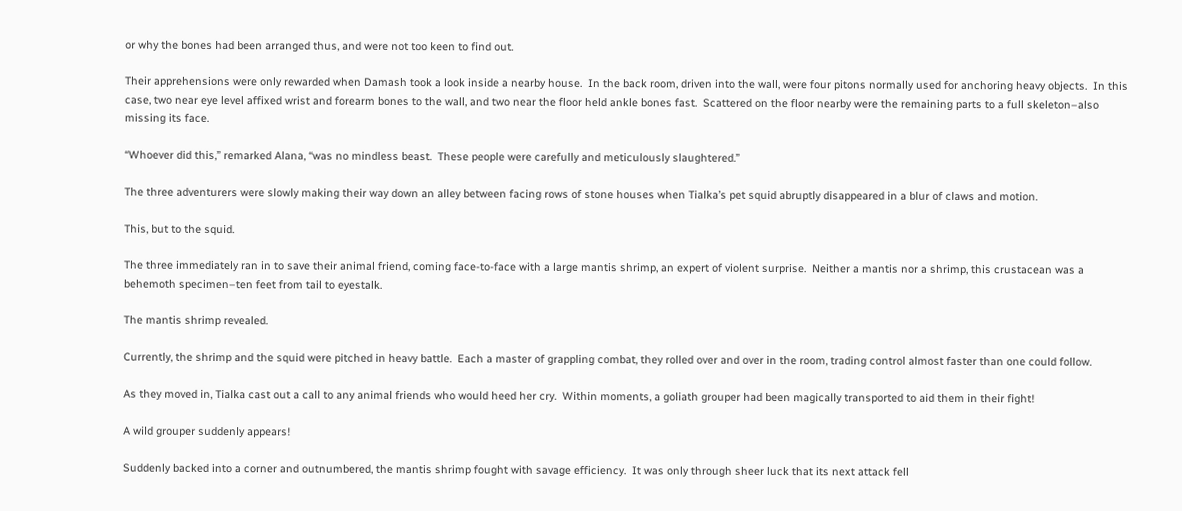or why the bones had been arranged thus, and were not too keen to find out.

Their apprehensions were only rewarded when Damash took a look inside a nearby house.  In the back room, driven into the wall, were four pitons normally used for anchoring heavy objects.  In this case, two near eye level affixed wrist and forearm bones to the wall, and two near the floor held ankle bones fast.  Scattered on the floor nearby were the remaining parts to a full skeleton–also missing its face.

“Whoever did this,” remarked Alana, “was no mindless beast.  These people were carefully and meticulously slaughtered.”

The three adventurers were slowly making their way down an alley between facing rows of stone houses when Tialka’s pet squid abruptly disappeared in a blur of claws and motion.

This, but to the squid.

The three immediately ran in to save their animal friend, coming face-to-face with a large mantis shrimp, an expert of violent surprise.  Neither a mantis nor a shrimp, this crustacean was a behemoth specimen–ten feet from tail to eyestalk.

The mantis shrimp revealed.

Currently, the shrimp and the squid were pitched in heavy battle.  Each a master of grappling combat, they rolled over and over in the room, trading control almost faster than one could follow.

As they moved in, Tialka cast out a call to any animal friends who would heed her cry.  Within moments, a goliath grouper had been magically transported to aid them in their fight!

A wild grouper suddenly appears!

Suddenly backed into a corner and outnumbered, the mantis shrimp fought with savage efficiency.  It was only through sheer luck that its next attack fell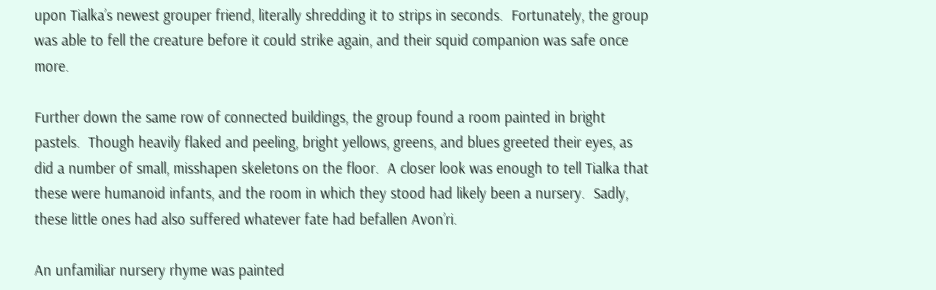upon Tialka’s newest grouper friend, literally shredding it to strips in seconds.  Fortunately, the group was able to fell the creature before it could strike again, and their squid companion was safe once more.

Further down the same row of connected buildings, the group found a room painted in bright pastels.  Though heavily flaked and peeling, bright yellows, greens, and blues greeted their eyes, as did a number of small, misshapen skeletons on the floor.  A closer look was enough to tell Tialka that these were humanoid infants, and the room in which they stood had likely been a nursery.  Sadly, these little ones had also suffered whatever fate had befallen Avon’ri.

An unfamiliar nursery rhyme was painted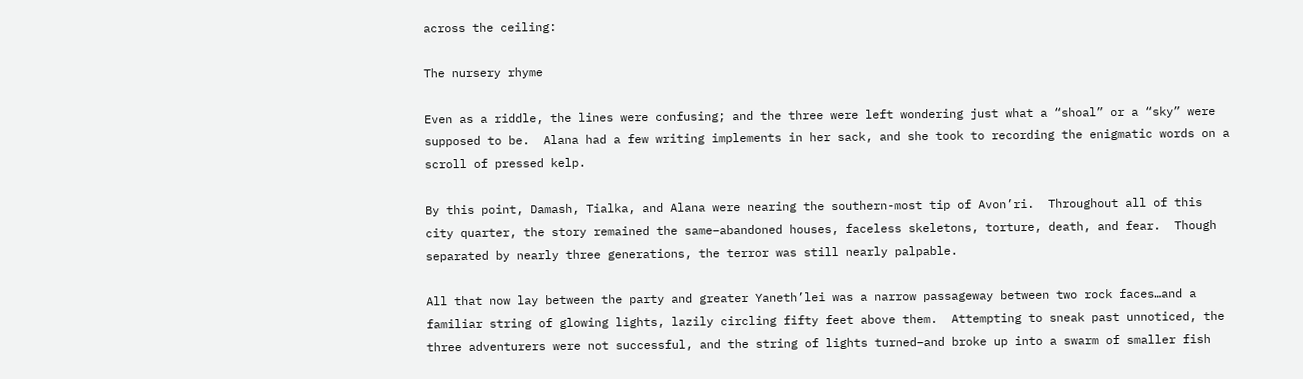across the ceiling:

The nursery rhyme

Even as a riddle, the lines were confusing; and the three were left wondering just what a “shoal” or a “sky” were supposed to be.  Alana had a few writing implements in her sack, and she took to recording the enigmatic words on a scroll of pressed kelp.

By this point, Damash, Tialka, and Alana were nearing the southern-most tip of Avon’ri.  Throughout all of this city quarter, the story remained the same–abandoned houses, faceless skeletons, torture, death, and fear.  Though separated by nearly three generations, the terror was still nearly palpable.

All that now lay between the party and greater Yaneth’lei was a narrow passageway between two rock faces…and a familiar string of glowing lights, lazily circling fifty feet above them.  Attempting to sneak past unnoticed, the three adventurers were not successful, and the string of lights turned–and broke up into a swarm of smaller fish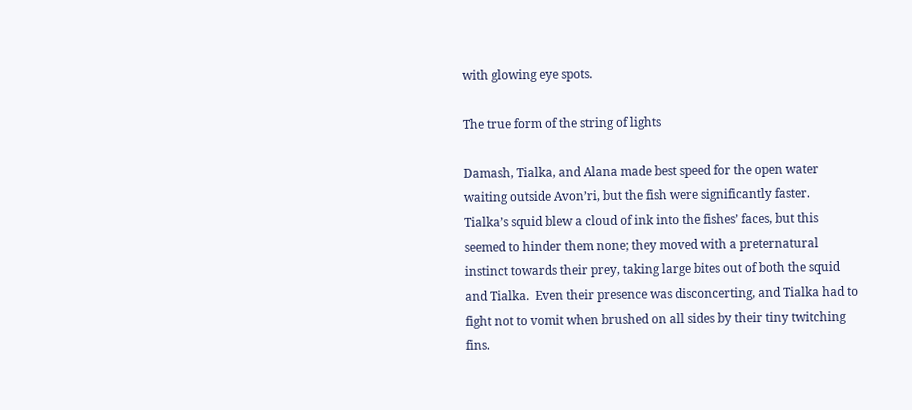with glowing eye spots.

The true form of the string of lights

Damash, Tialka, and Alana made best speed for the open water waiting outside Avon’ri, but the fish were significantly faster.  Tialka’s squid blew a cloud of ink into the fishes’ faces, but this seemed to hinder them none; they moved with a preternatural instinct towards their prey, taking large bites out of both the squid and Tialka.  Even their presence was disconcerting, and Tialka had to fight not to vomit when brushed on all sides by their tiny twitching fins.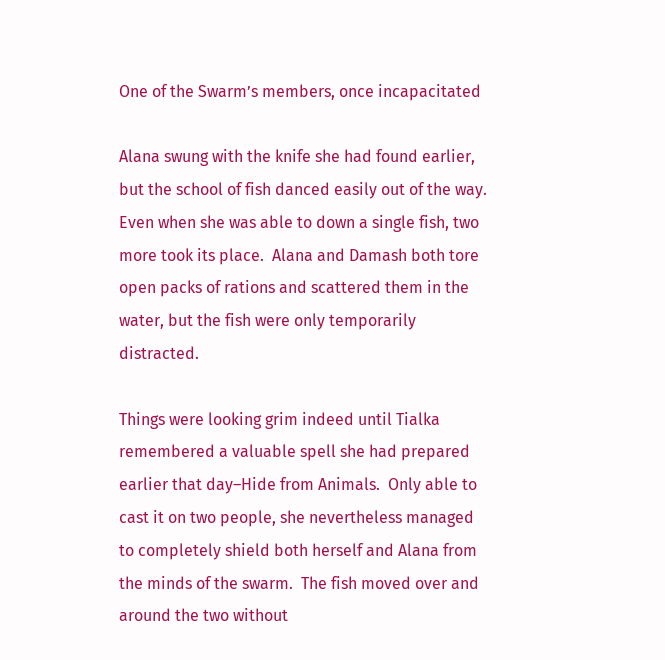One of the Swarm’s members, once incapacitated

Alana swung with the knife she had found earlier, but the school of fish danced easily out of the way.  Even when she was able to down a single fish, two more took its place.  Alana and Damash both tore open packs of rations and scattered them in the water, but the fish were only temporarily distracted.

Things were looking grim indeed until Tialka remembered a valuable spell she had prepared earlier that day–Hide from Animals.  Only able to cast it on two people, she nevertheless managed to completely shield both herself and Alana from the minds of the swarm.  The fish moved over and around the two without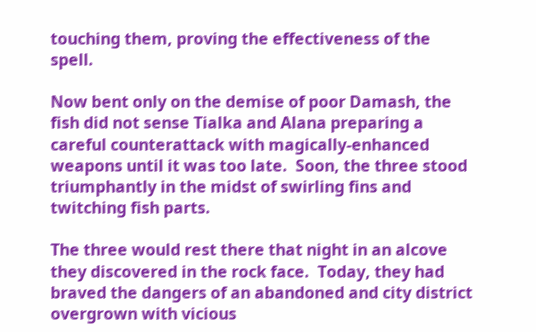touching them, proving the effectiveness of the spell.

Now bent only on the demise of poor Damash, the fish did not sense Tialka and Alana preparing a careful counterattack with magically-enhanced weapons until it was too late.  Soon, the three stood triumphantly in the midst of swirling fins and twitching fish parts.

The three would rest there that night in an alcove they discovered in the rock face.  Today, they had braved the dangers of an abandoned and city district overgrown with vicious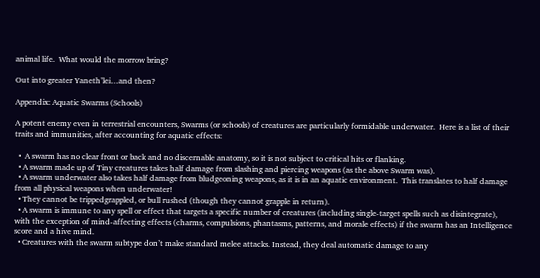animal life.  What would the morrow bring?

Out into greater Yaneth’lei…and then?

Appendix: Aquatic Swarms (Schools)

A potent enemy even in terrestrial encounters, Swarms (or schools) of creatures are particularly formidable underwater.  Here is a list of their traits and immunities, after accounting for aquatic effects:

  •  A swarm has no clear front or back and no discernable anatomy, so it is not subject to critical hits or flanking.
  • A swarm made up of Tiny creatures takes half damage from slashing and piercing weapons (as the above Swarm was).
  • A swarm underwater also takes half damage from bludgeoning weapons, as it is in an aquatic environment.  This translates to half damage from all physical weapons when underwater!
  • They cannot be trippedgrappled, or bull rushed (though they cannot grapple in return).
  • A swarm is immune to any spell or effect that targets a specific number of creatures (including single-target spells such as disintegrate), with the exception of mind-affecting effects (charms, compulsions, phantasms, patterns, and morale effects) if the swarm has an Intelligence score and a hive mind.
  • Creatures with the swarm subtype don’t make standard melee attacks. Instead, they deal automatic damage to any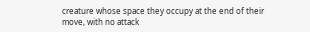creature whose space they occupy at the end of their move, with no attack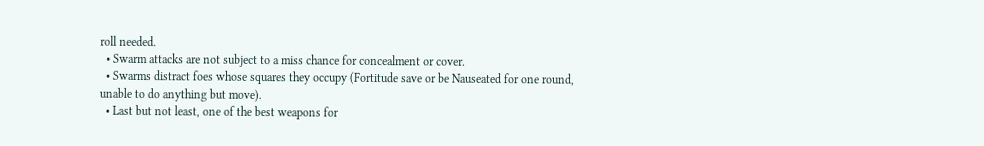roll needed.
  • Swarm attacks are not subject to a miss chance for concealment or cover.
  • Swarms distract foes whose squares they occupy (Fortitude save or be Nauseated for one round, unable to do anything but move).
  • Last but not least, one of the best weapons for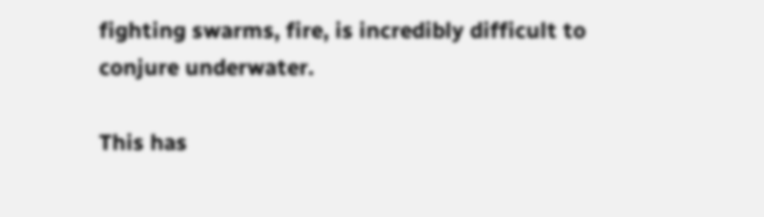fighting swarms, fire, is incredibly difficult to conjure underwater.

This has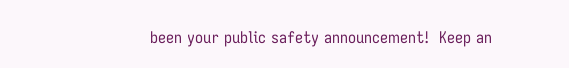been your public safety announcement!  Keep an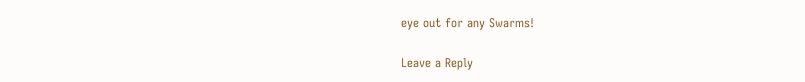eye out for any Swarms!

Leave a Reply